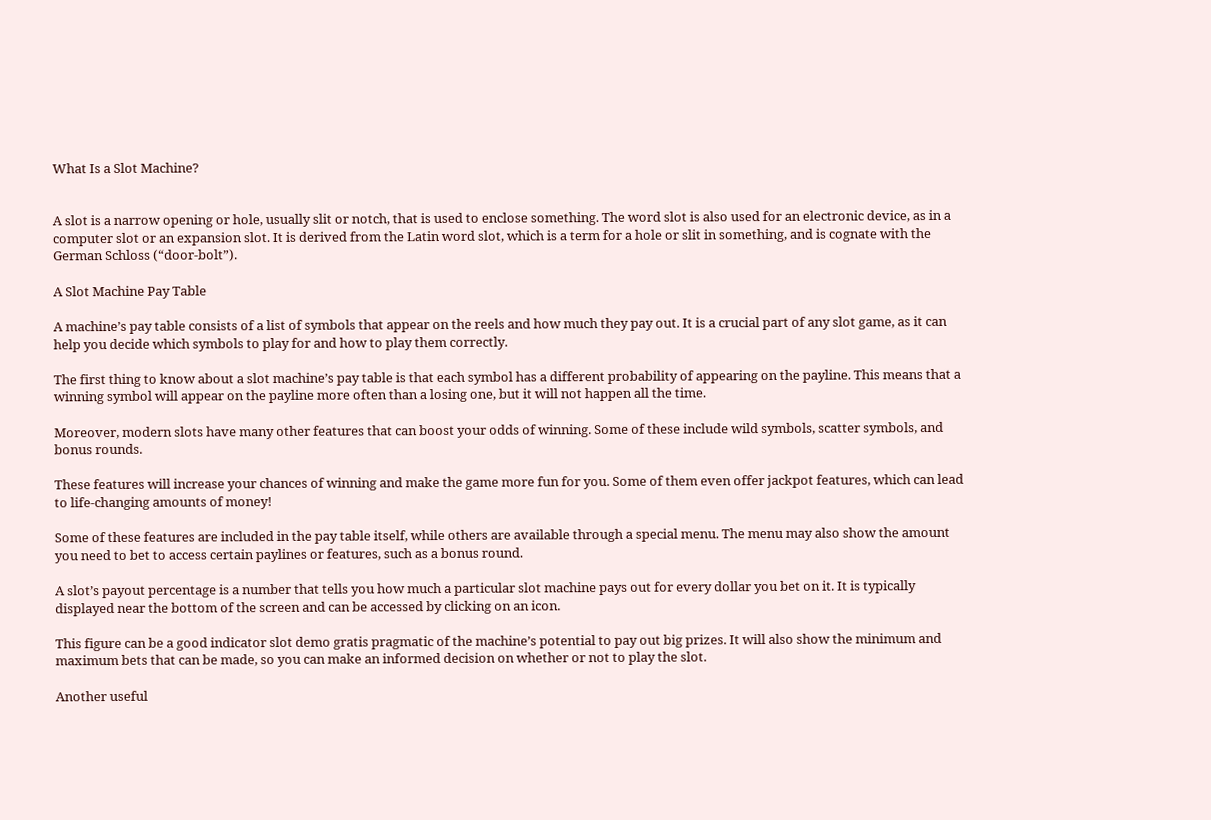What Is a Slot Machine?


A slot is a narrow opening or hole, usually slit or notch, that is used to enclose something. The word slot is also used for an electronic device, as in a computer slot or an expansion slot. It is derived from the Latin word slot, which is a term for a hole or slit in something, and is cognate with the German Schloss (“door-bolt”).

A Slot Machine Pay Table

A machine’s pay table consists of a list of symbols that appear on the reels and how much they pay out. It is a crucial part of any slot game, as it can help you decide which symbols to play for and how to play them correctly.

The first thing to know about a slot machine’s pay table is that each symbol has a different probability of appearing on the payline. This means that a winning symbol will appear on the payline more often than a losing one, but it will not happen all the time.

Moreover, modern slots have many other features that can boost your odds of winning. Some of these include wild symbols, scatter symbols, and bonus rounds.

These features will increase your chances of winning and make the game more fun for you. Some of them even offer jackpot features, which can lead to life-changing amounts of money!

Some of these features are included in the pay table itself, while others are available through a special menu. The menu may also show the amount you need to bet to access certain paylines or features, such as a bonus round.

A slot’s payout percentage is a number that tells you how much a particular slot machine pays out for every dollar you bet on it. It is typically displayed near the bottom of the screen and can be accessed by clicking on an icon.

This figure can be a good indicator slot demo gratis pragmatic of the machine’s potential to pay out big prizes. It will also show the minimum and maximum bets that can be made, so you can make an informed decision on whether or not to play the slot.

Another useful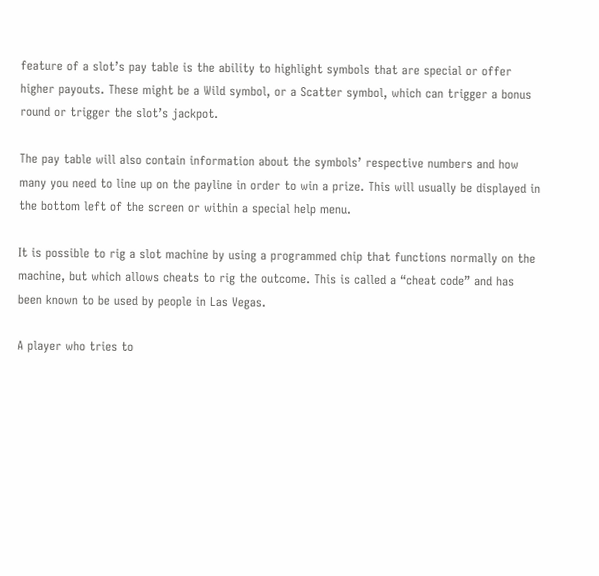feature of a slot’s pay table is the ability to highlight symbols that are special or offer higher payouts. These might be a Wild symbol, or a Scatter symbol, which can trigger a bonus round or trigger the slot’s jackpot.

The pay table will also contain information about the symbols’ respective numbers and how many you need to line up on the payline in order to win a prize. This will usually be displayed in the bottom left of the screen or within a special help menu.

It is possible to rig a slot machine by using a programmed chip that functions normally on the machine, but which allows cheats to rig the outcome. This is called a “cheat code” and has been known to be used by people in Las Vegas.

A player who tries to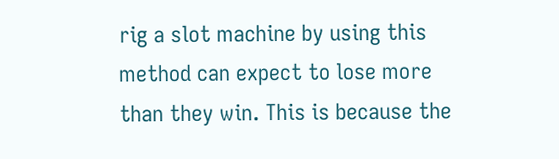rig a slot machine by using this method can expect to lose more than they win. This is because the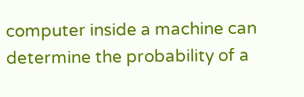computer inside a machine can determine the probability of a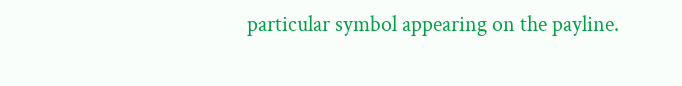particular symbol appearing on the payline.